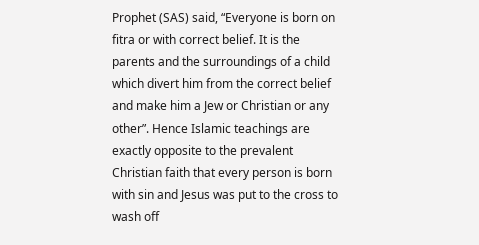Prophet (SAS) said, “Everyone is born on fitra or with correct belief. It is the parents and the surroundings of a child which divert him from the correct belief and make him a Jew or Christian or any other”. Hence Islamic teachings are exactly opposite to the prevalent Christian faith that every person is born with sin and Jesus was put to the cross to wash off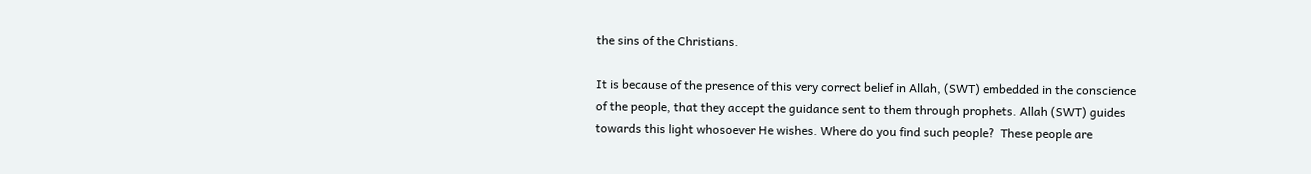the sins of the Christians.

It is because of the presence of this very correct belief in Allah, (SWT) embedded in the conscience of the people, that they accept the guidance sent to them through prophets. Allah (SWT) guides towards this light whosoever He wishes. Where do you find such people?  These people are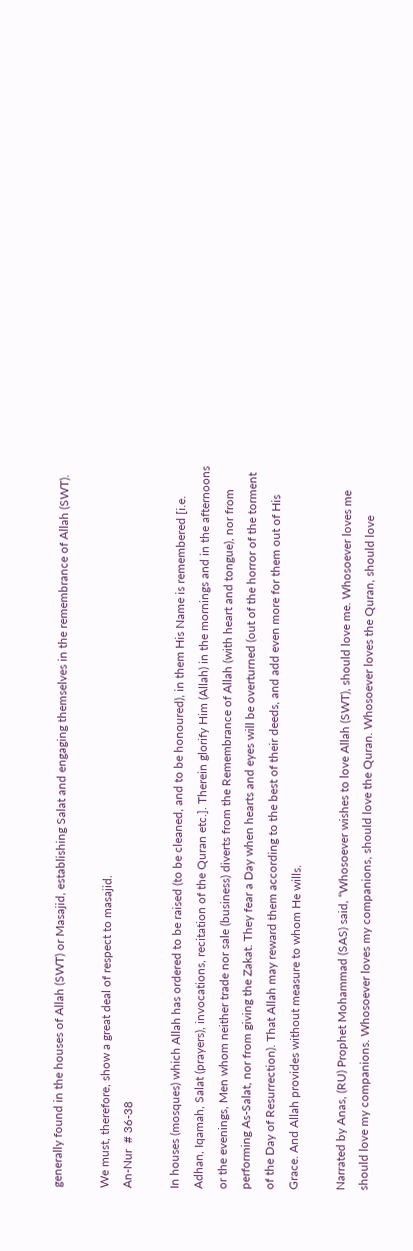generally found in the houses of Allah (SWT) or Masajid, establishing Salat and engaging themselves in the remembrance of Allah (SWT).

We must, therefore, show a great deal of respect to masajid.
An-Nur  # 36-38

In houses (mosques) which Allah has ordered to be raised (to be cleaned, and to be honoured), in them His Name is remembered [i.e. Adhan, Iqamah, Salat (prayers), invocations, recitation of the Quran etc.]. Therein glorify Him (Allah) in the mornings and in the afternoons or the evenings, Men whom neither trade nor sale (business) diverts from the Remembrance of Allah (with heart and tongue), nor from performing As-Salat, nor from giving the Zakat. They fear a Day when hearts and eyes will be overturned (out of the horror of the torment of the Day of Resurrection). That Allah may reward them according to the best of their deeds, and add even more for them out of His Grace. And Allah provides without measure to whom He wills.

Narrated by Anas, (RU) Prophet Mohammad (SAS) said, “Whosoever wishes to love Allah (SWT), should love me. Whosoever loves me should love my companions. Whosoever loves my companions, should love the Quran. Whosoever loves the Quran, should love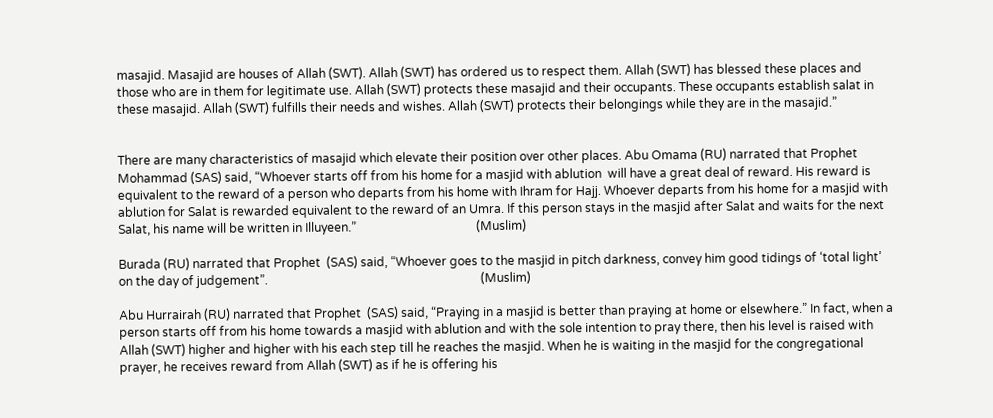masajid. Masajid are houses of Allah (SWT). Allah (SWT) has ordered us to respect them. Allah (SWT) has blessed these places and those who are in them for legitimate use. Allah (SWT) protects these masajid and their occupants. These occupants establish salat in these masajid. Allah (SWT) fulfills their needs and wishes. Allah (SWT) protects their belongings while they are in the masajid.”


There are many characteristics of masajid which elevate their position over other places. Abu Omama (RU) narrated that Prophet Mohammad (SAS) said, “Whoever starts off from his home for a masjid with ablution  will have a great deal of reward. His reward is equivalent to the reward of a person who departs from his home with Ihram for Hajj. Whoever departs from his home for a masjid with ablution for Salat is rewarded equivalent to the reward of an Umra. If this person stays in the masjid after Salat and waits for the next Salat, his name will be written in Illuyeen.”                                        (Muslim)

Burada (RU) narrated that Prophet  (SAS) said, “Whoever goes to the masjid in pitch darkness, convey him good tidings of ‘total light’ on the day of judgement”.                                                                       (Muslim)

Abu Hurrairah (RU) narrated that Prophet  (SAS) said, “Praying in a masjid is better than praying at home or elsewhere.” In fact, when a person starts off from his home towards a masjid with ablution and with the sole intention to pray there, then his level is raised with Allah (SWT) higher and higher with his each step till he reaches the masjid. When he is waiting in the masjid for the congregational prayer, he receives reward from Allah (SWT) as if he is offering his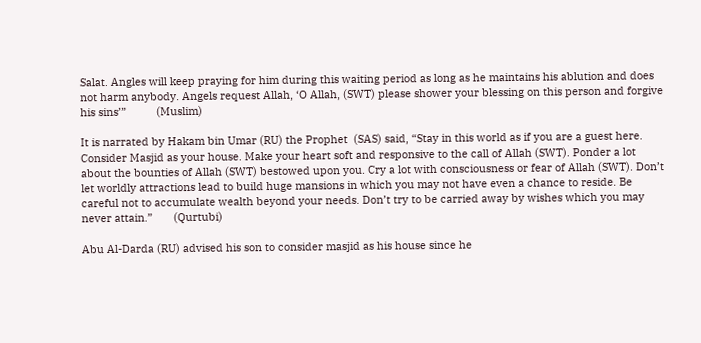Salat. Angles will keep praying for him during this waiting period as long as he maintains his ablution and does not harm anybody. Angels request Allah, ‘O Allah, (SWT) please shower your blessing on this person and forgive his sins’”          (Muslim)

It is narrated by Hakam bin Umar (RU) the Prophet  (SAS) said, “Stay in this world as if you are a guest here. Consider Masjid as your house. Make your heart soft and responsive to the call of Allah (SWT). Ponder a lot about the bounties of Allah (SWT) bestowed upon you. Cry a lot with consciousness or fear of Allah (SWT). Don’t let worldly attractions lead to build huge mansions in which you may not have even a chance to reside. Be careful not to accumulate wealth beyond your needs. Don’t try to be carried away by wishes which you may never attain.”       (Qurtubi)

Abu Al-Darda (RU) advised his son to consider masjid as his house since he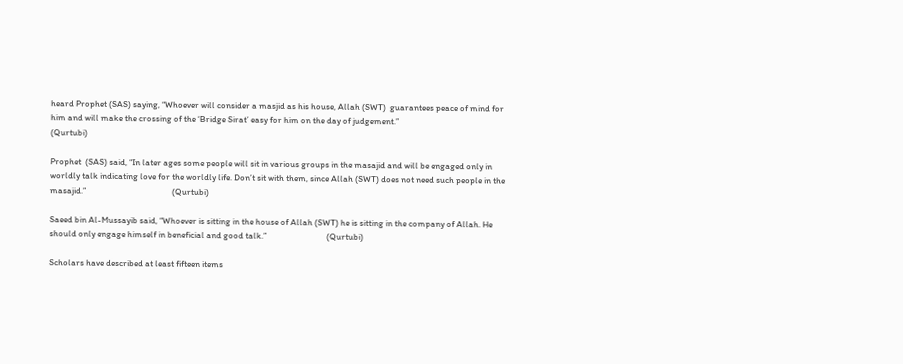heard Prophet (SAS) saying, “Whoever will consider a masjid as his house, Allah (SWT)  guarantees peace of mind for him and will make the crossing of the ‘Bridge Sirat’ easy for him on the day of judgement.”                                                                                                             (Qurtubi)

Prophet  (SAS) said, “In later ages some people will sit in various groups in the masajid and will be engaged only in worldly talk indicating love for the worldly life. Don’t sit with them, since Allah (SWT) does not need such people in the masajid.”                                           (Qurtubi)

Saeed bin Al-Mussayib said, “Whoever is sitting in the house of Allah (SWT) he is sitting in the company of Allah. He should only engage himself in beneficial and good talk.”                              (Qurtubi)

Scholars have described at least fifteen items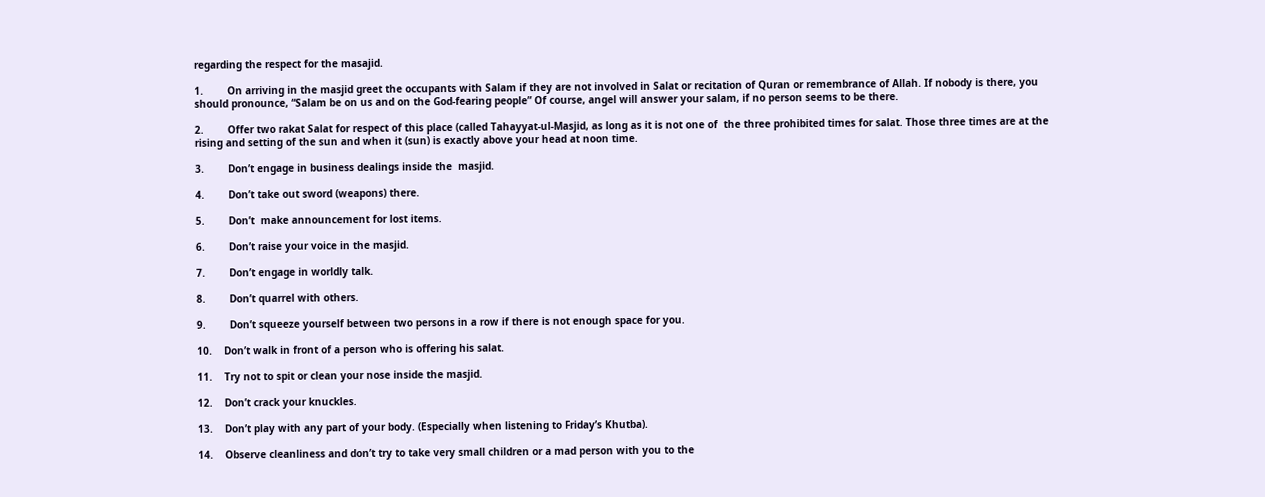regarding the respect for the masajid.

1.        On arriving in the masjid greet the occupants with Salam if they are not involved in Salat or recitation of Quran or remembrance of Allah. If nobody is there, you should pronounce, “Salam be on us and on the God-fearing people” Of course, angel will answer your salam, if no person seems to be there.

2.        Offer two rakat Salat for respect of this place (called Tahayyat-ul-Masjid, as long as it is not one of  the three prohibited times for salat. Those three times are at the rising and setting of the sun and when it (sun) is exactly above your head at noon time.

3.        Don’t engage in business dealings inside the  masjid.

4.        Don’t take out sword (weapons) there.

5.        Don’t  make announcement for lost items.

6.        Don’t raise your voice in the masjid.

7.        Don’t engage in worldly talk.

8.        Don’t quarrel with others.

9.        Don’t squeeze yourself between two persons in a row if there is not enough space for you.

10.    Don’t walk in front of a person who is offering his salat.

11.    Try not to spit or clean your nose inside the masjid.

12.    Don’t crack your knuckles.

13.    Don’t play with any part of your body. (Especially when listening to Friday’s Khutba).

14.    Observe cleanliness and don’t try to take very small children or a mad person with you to the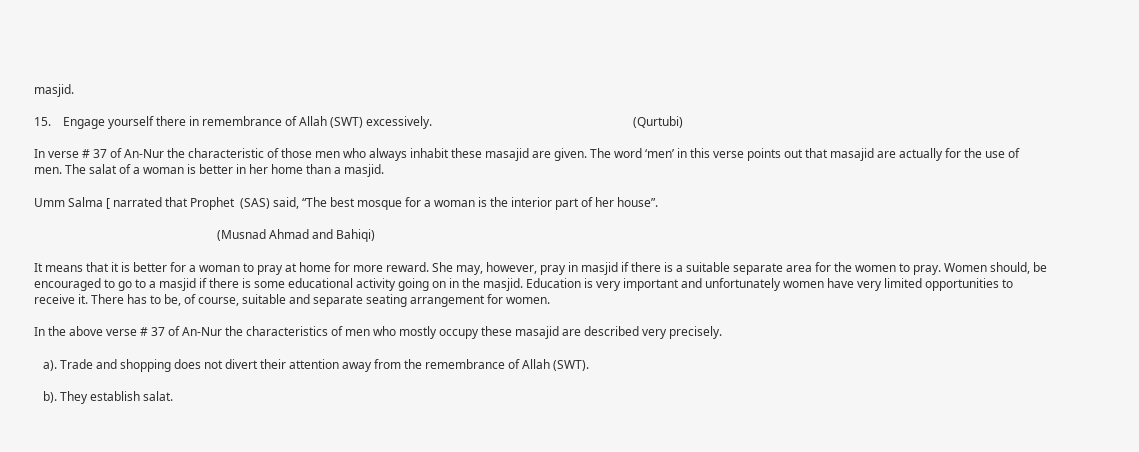masjid.

15.    Engage yourself there in remembrance of Allah (SWT) excessively.                                                                   (Qurtubi)

In verse # 37 of An-Nur the characteristic of those men who always inhabit these masajid are given. The word ‘men’ in this verse points out that masajid are actually for the use of men. The salat of a woman is better in her home than a masjid.

Umm Salma [ narrated that Prophet  (SAS) said, “The best mosque for a woman is the interior part of her house”.

                                                             (Musnad Ahmad and Bahiqi)

It means that it is better for a woman to pray at home for more reward. She may, however, pray in masjid if there is a suitable separate area for the women to pray. Women should, be encouraged to go to a masjid if there is some educational activity going on in the masjid. Education is very important and unfortunately women have very limited opportunities to receive it. There has to be, of course, suitable and separate seating arrangement for women.

In the above verse # 37 of An-Nur the characteristics of men who mostly occupy these masajid are described very precisely.

   a). Trade and shopping does not divert their attention away from the remembrance of Allah (SWT).

   b). They establish salat.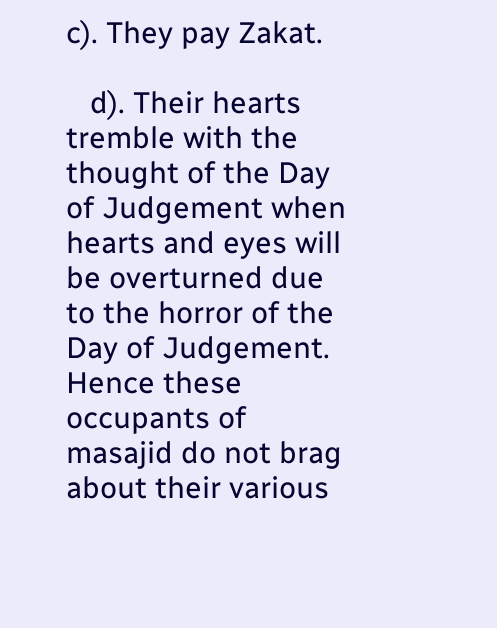c). They pay Zakat.

   d). Their hearts tremble with the thought of the Day of Judgement when hearts and eyes will be overturned due to the horror of the Day of Judgement. Hence these occupants of masajid do not brag about their various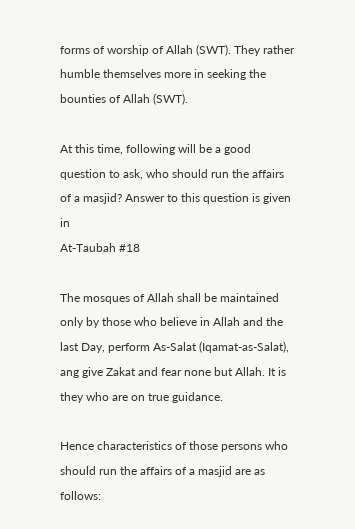forms of worship of Allah (SWT). They rather humble themselves more in seeking the bounties of Allah (SWT).

At this time, following will be a good question to ask, who should run the affairs of a masjid? Answer to this question is given in
At-Taubah #18

The mosques of Allah shall be maintained only by those who believe in Allah and the last Day, perform As-Salat (Iqamat-as-Salat), ang give Zakat and fear none but Allah. It is they who are on true guidance.

Hence characteristics of those persons who should run the affairs of a masjid are as follows: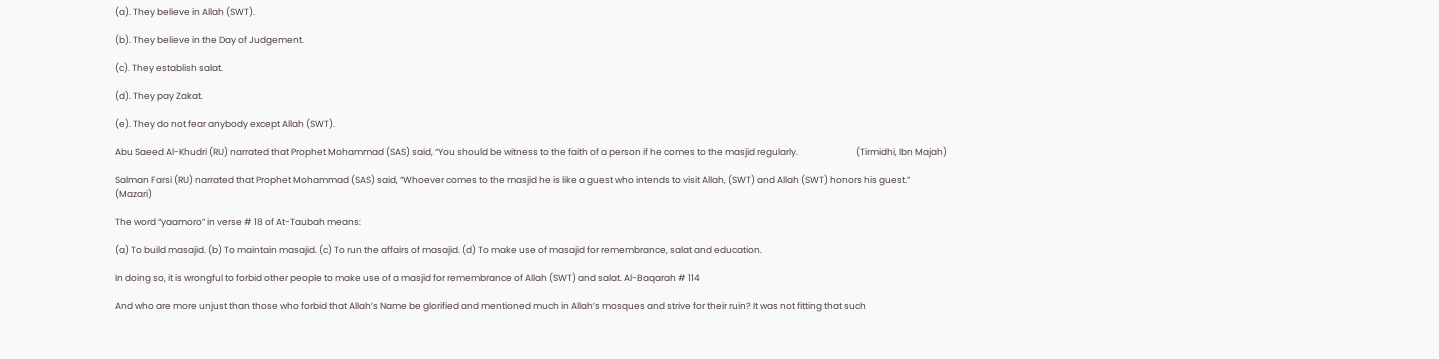(a). They believe in Allah (SWT).

(b). They believe in the Day of Judgement.

(c). They establish salat.

(d). They pay Zakat.

(e). They do not fear anybody except Allah (SWT).

Abu Saeed Al-Khudri (RU) narrated that Prophet Mohammad (SAS) said, “You should be witness to the faith of a person if he comes to the masjid regularly.                             (Tirmidhi, Ibn Majah)

Salman Farsi (RU) narrated that Prophet Mohammad (SAS) said, “Whoever comes to the masjid he is like a guest who intends to visit Allah, (SWT) and Allah (SWT) honors his guest.”                                (Mazari)

The word “yaamoro” in verse # 18 of At-Taubah means:

(a) To build masajid. (b) To maintain masajid. (c) To run the affairs of masajid. (d) To make use of masajid for remembrance, salat and education.

In doing so, it is wrongful to forbid other people to make use of a masjid for remembrance of Allah (SWT) and salat. Al-Baqarah # 114

And who are more unjust than those who forbid that Allah’s Name be glorified and mentioned much in Allah’s mosques and strive for their ruin? It was not fitting that such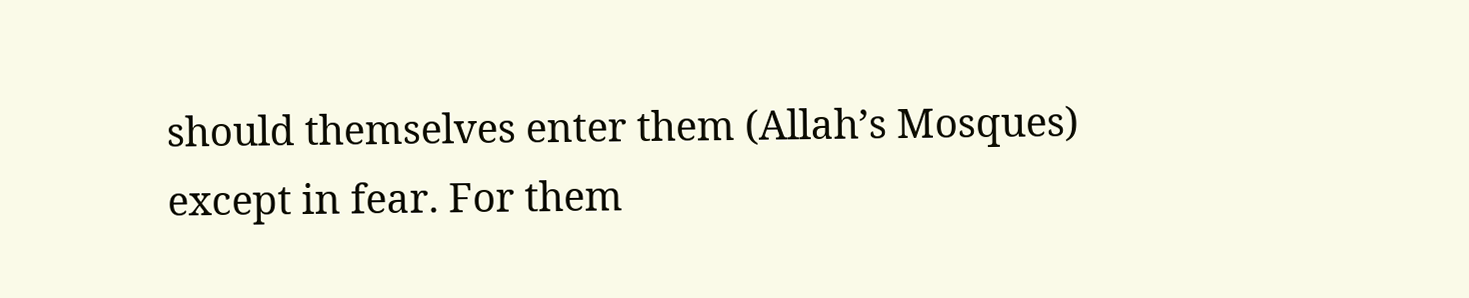should themselves enter them (Allah’s Mosques) except in fear. For them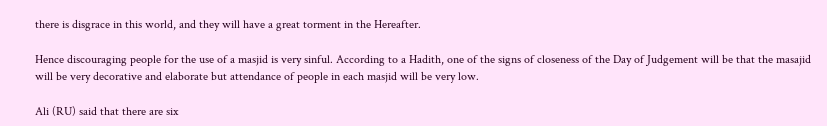there is disgrace in this world, and they will have a great torment in the Hereafter.

Hence discouraging people for the use of a masjid is very sinful. According to a Hadith, one of the signs of closeness of the Day of Judgement will be that the masajid will be very decorative and elaborate but attendance of people in each masjid will be very low.

Ali (RU) said that there are six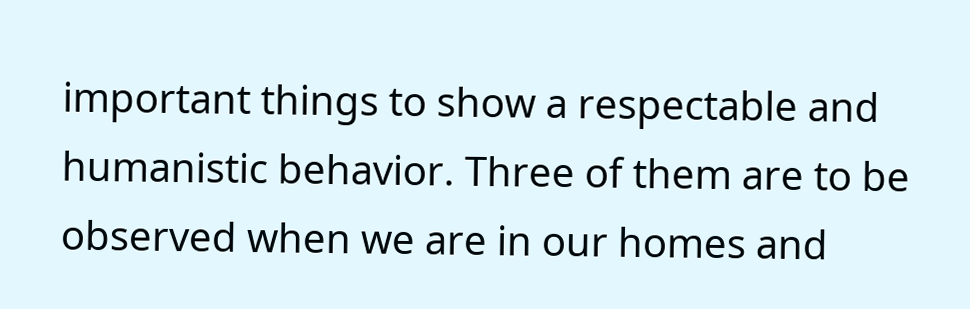important things to show a respectable and humanistic behavior. Three of them are to be observed when we are in our homes and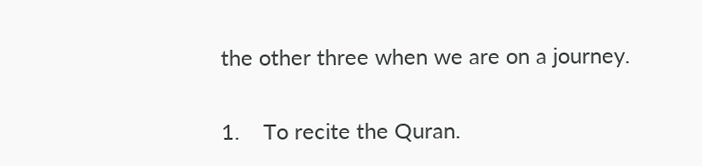the other three when we are on a journey.

1.    To recite the Quran.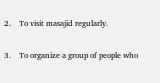2.    To visit masajid regularly.

3.    To organize a group of people who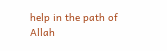help in the path of Allah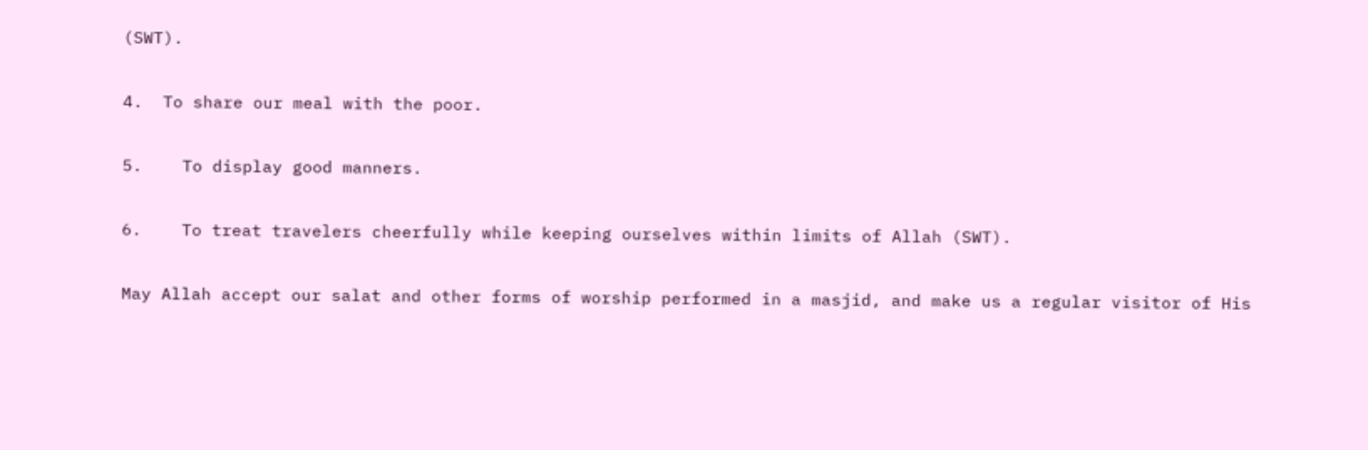(SWT).

4.  To share our meal with the poor.

5.    To display good manners.

6.    To treat travelers cheerfully while keeping ourselves within limits of Allah (SWT).

May Allah accept our salat and other forms of worship performed in a masjid, and make us a regular visitor of His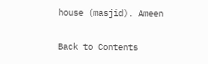house (masjid). Ameen

Back to Contents